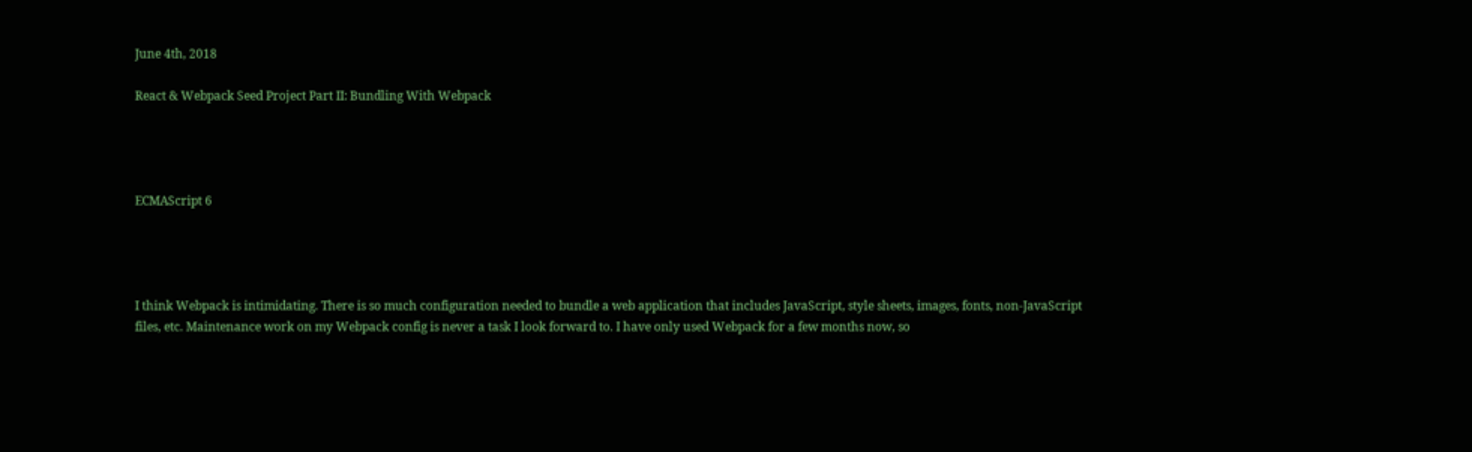June 4th, 2018

React & Webpack Seed Project Part II: Bundling With Webpack




ECMAScript 6




I think Webpack is intimidating. There is so much configuration needed to bundle a web application that includes JavaScript, style sheets, images, fonts, non-JavaScript files, etc. Maintenance work on my Webpack config is never a task I look forward to. I have only used Webpack for a few months now, so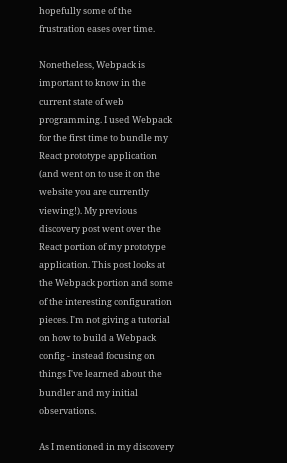hopefully some of the frustration eases over time.

Nonetheless, Webpack is important to know in the current state of web programming. I used Webpack for the first time to bundle my React prototype application (and went on to use it on the website you are currently viewing!). My previous discovery post went over the React portion of my prototype application. This post looks at the Webpack portion and some of the interesting configuration pieces. I'm not giving a tutorial on how to build a Webpack config - instead focusing on things I've learned about the bundler and my initial observations.

As I mentioned in my discovery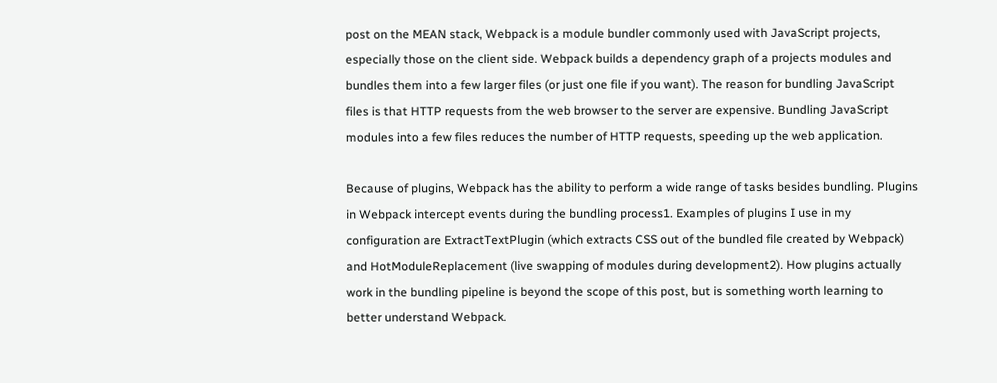post on the MEAN stack, Webpack is a module bundler commonly used with JavaScript projects, especially those on the client side. Webpack builds a dependency graph of a projects modules and bundles them into a few larger files (or just one file if you want). The reason for bundling JavaScript files is that HTTP requests from the web browser to the server are expensive. Bundling JavaScript modules into a few files reduces the number of HTTP requests, speeding up the web application.

Because of plugins, Webpack has the ability to perform a wide range of tasks besides bundling. Plugins in Webpack intercept events during the bundling process1. Examples of plugins I use in my configuration are ExtractTextPlugin (which extracts CSS out of the bundled file created by Webpack) and HotModuleReplacement (live swapping of modules during development2). How plugins actually work in the bundling pipeline is beyond the scope of this post, but is something worth learning to better understand Webpack.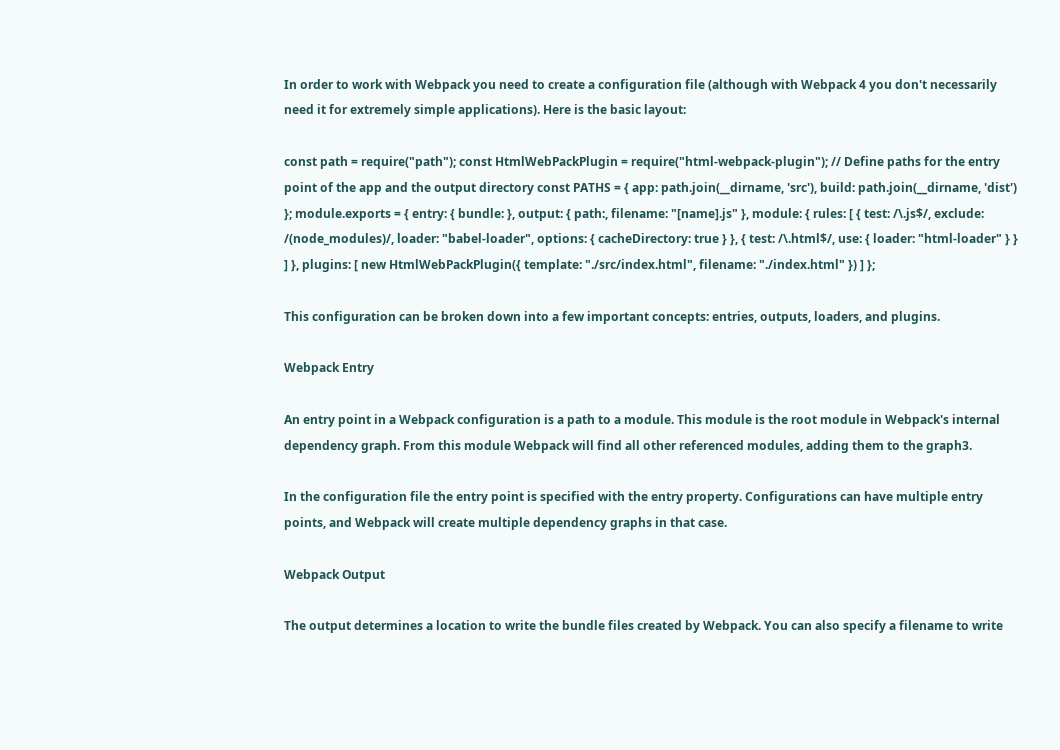In order to work with Webpack you need to create a configuration file (although with Webpack 4 you don't necessarily need it for extremely simple applications). Here is the basic layout:

const path = require("path"); const HtmlWebPackPlugin = require("html-webpack-plugin"); // Define paths for the entry point of the app and the output directory const PATHS = { app: path.join(__dirname, 'src'), build: path.join(__dirname, 'dist') }; module.exports = { entry: { bundle: }, output: { path:, filename: "[name].js" }, module: { rules: [ { test: /\.js$/, exclude: /(node_modules)/, loader: "babel-loader", options: { cacheDirectory: true } }, { test: /\.html$/, use: { loader: "html-loader" } } ] }, plugins: [ new HtmlWebPackPlugin({ template: "./src/index.html", filename: "./index.html" }) ] };

This configuration can be broken down into a few important concepts: entries, outputs, loaders, and plugins.

Webpack Entry

An entry point in a Webpack configuration is a path to a module. This module is the root module in Webpack's internal dependency graph. From this module Webpack will find all other referenced modules, adding them to the graph3.

In the configuration file the entry point is specified with the entry property. Configurations can have multiple entry points, and Webpack will create multiple dependency graphs in that case.

Webpack Output

The output determines a location to write the bundle files created by Webpack. You can also specify a filename to write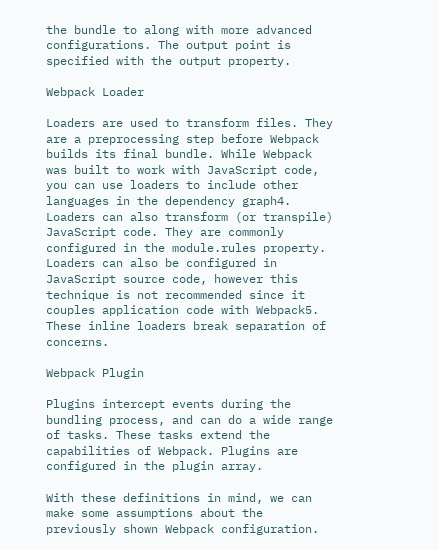the bundle to along with more advanced configurations. The output point is specified with the output property.

Webpack Loader

Loaders are used to transform files. They are a preprocessing step before Webpack builds its final bundle. While Webpack was built to work with JavaScript code, you can use loaders to include other languages in the dependency graph4. Loaders can also transform (or transpile) JavaScript code. They are commonly configured in the module.rules property. Loaders can also be configured in JavaScript source code, however this technique is not recommended since it couples application code with Webpack5. These inline loaders break separation of concerns.

Webpack Plugin

Plugins intercept events during the bundling process, and can do a wide range of tasks. These tasks extend the capabilities of Webpack. Plugins are configured in the plugin array.

With these definitions in mind, we can make some assumptions about the previously shown Webpack configuration.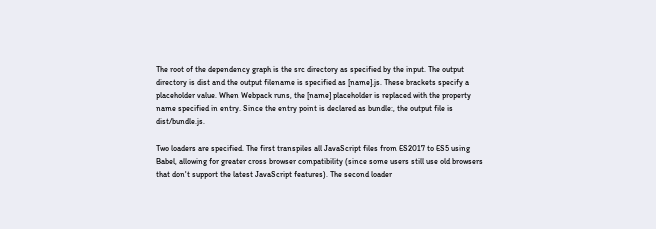The root of the dependency graph is the src directory as specified by the input. The output directory is dist and the output filename is specified as [name].js. These brackets specify a placeholder value. When Webpack runs, the [name] placeholder is replaced with the property name specified in entry. Since the entry point is declared as bundle:, the output file is dist/bundle.js.

Two loaders are specified. The first transpiles all JavaScript files from ES2017 to ES5 using Babel, allowing for greater cross browser compatibility (since some users still use old browsers that don't support the latest JavaScript features). The second loader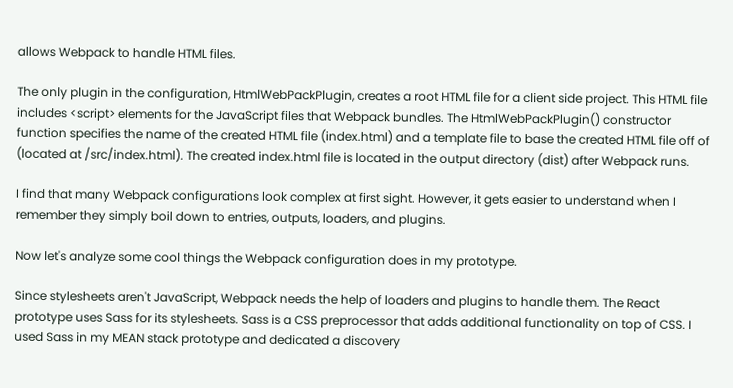allows Webpack to handle HTML files.

The only plugin in the configuration, HtmlWebPackPlugin, creates a root HTML file for a client side project. This HTML file includes <script> elements for the JavaScript files that Webpack bundles. The HtmlWebPackPlugin() constructor function specifies the name of the created HTML file (index.html) and a template file to base the created HTML file off of (located at /src/index.html). The created index.html file is located in the output directory (dist) after Webpack runs.

I find that many Webpack configurations look complex at first sight. However, it gets easier to understand when I remember they simply boil down to entries, outputs, loaders, and plugins.

Now let's analyze some cool things the Webpack configuration does in my prototype.

Since stylesheets aren't JavaScript, Webpack needs the help of loaders and plugins to handle them. The React prototype uses Sass for its stylesheets. Sass is a CSS preprocessor that adds additional functionality on top of CSS. I used Sass in my MEAN stack prototype and dedicated a discovery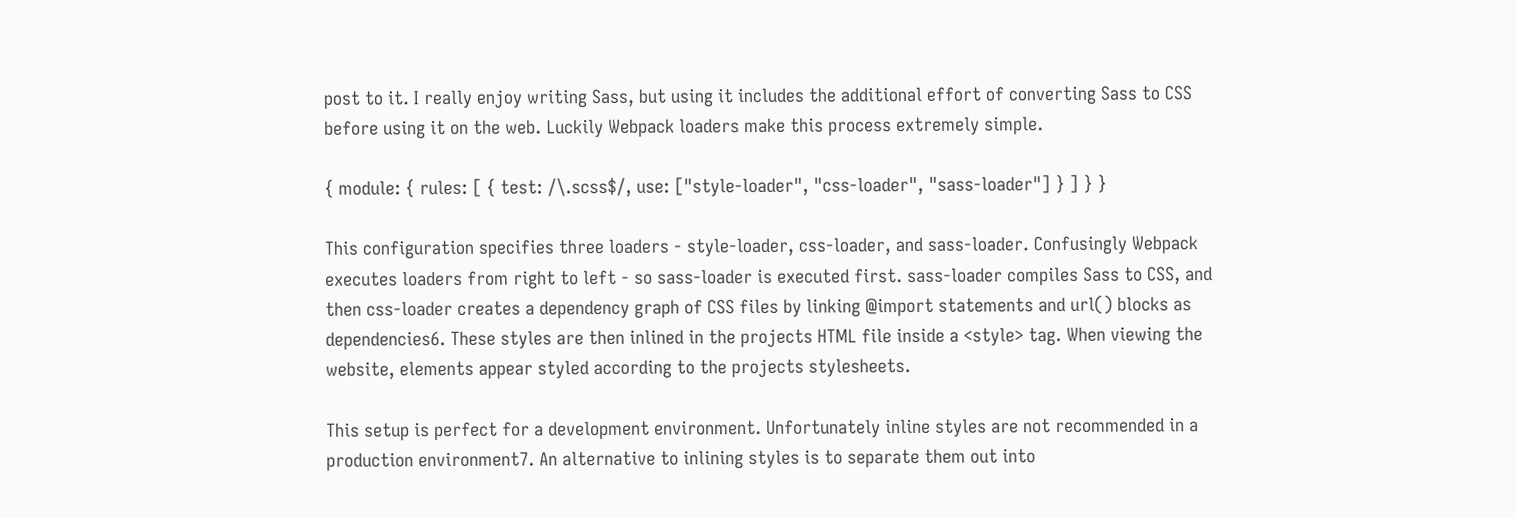post to it. I really enjoy writing Sass, but using it includes the additional effort of converting Sass to CSS before using it on the web. Luckily Webpack loaders make this process extremely simple.

{ module: { rules: [ { test: /\.scss$/, use: ["style-loader", "css-loader", "sass-loader"] } ] } }

This configuration specifies three loaders - style-loader, css-loader, and sass-loader. Confusingly Webpack executes loaders from right to left - so sass-loader is executed first. sass-loader compiles Sass to CSS, and then css-loader creates a dependency graph of CSS files by linking @import statements and url() blocks as dependencies6. These styles are then inlined in the projects HTML file inside a <style> tag. When viewing the website, elements appear styled according to the projects stylesheets.

This setup is perfect for a development environment. Unfortunately inline styles are not recommended in a production environment7. An alternative to inlining styles is to separate them out into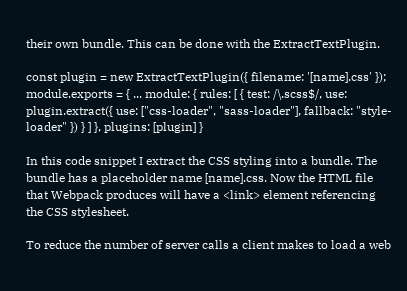their own bundle. This can be done with the ExtractTextPlugin.

const plugin = new ExtractTextPlugin({ filename: '[name].css' }); module.exports = { ... module: { rules: [ { test: /\.scss$/, use: plugin.extract({ use: ["css-loader", "sass-loader"], fallback: "style-loader" }) } ] }, plugins: [plugin] }

In this code snippet I extract the CSS styling into a bundle. The bundle has a placeholder name [name].css. Now the HTML file that Webpack produces will have a <link> element referencing the CSS stylesheet.

To reduce the number of server calls a client makes to load a web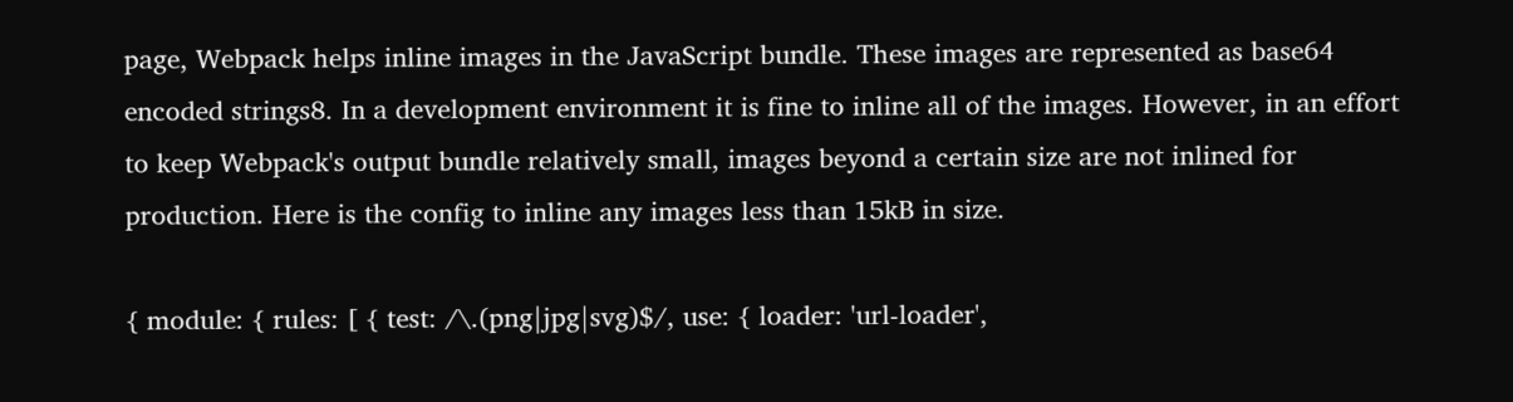page, Webpack helps inline images in the JavaScript bundle. These images are represented as base64 encoded strings8. In a development environment it is fine to inline all of the images. However, in an effort to keep Webpack's output bundle relatively small, images beyond a certain size are not inlined for production. Here is the config to inline any images less than 15kB in size.

{ module: { rules: [ { test: /\.(png|jpg|svg)$/, use: { loader: 'url-loader',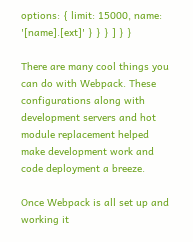options: { limit: 15000, name: '[name].[ext]' } } } ] } }

There are many cool things you can do with Webpack. These configurations along with development servers and hot module replacement helped make development work and code deployment a breeze.

Once Webpack is all set up and working it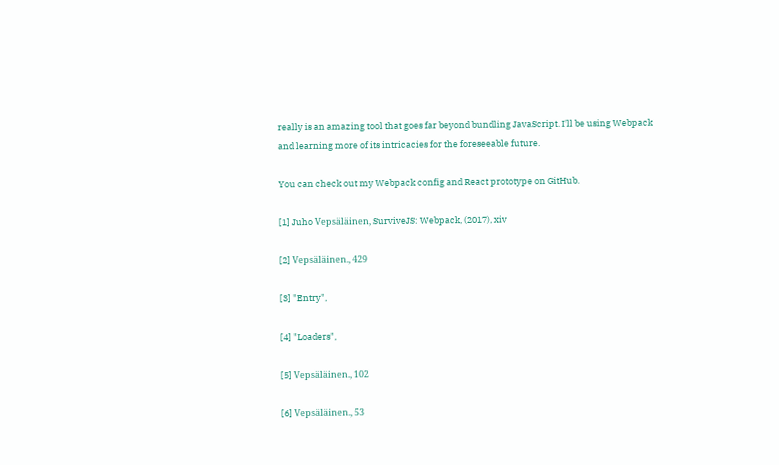really is an amazing tool that goes far beyond bundling JavaScript. I'll be using Webpack and learning more of its intricacies for the foreseeable future.

You can check out my Webpack config and React prototype on GitHub.

[1] Juho Vepsäläinen, SurviveJS: Webpack, (2017), xiv

[2] Vepsäläinen., 429

[3] "Entry",

[4] "Loaders",

[5] Vepsäläinen., 102

[6] Vepsäläinen., 53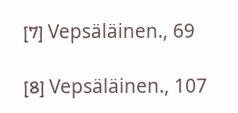[7] Vepsäläinen., 69

[8] Vepsäläinen., 107